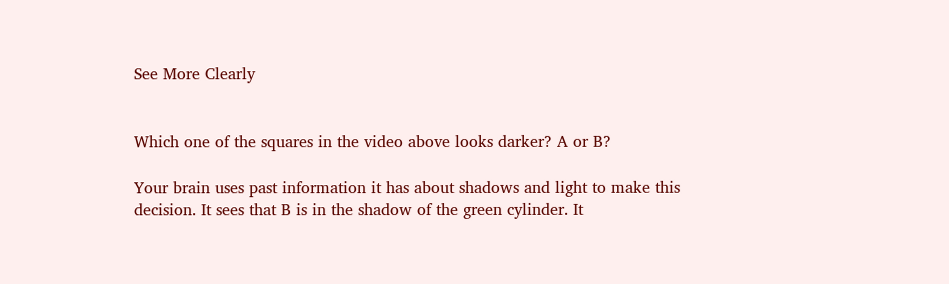See More Clearly


Which one of the squares in the video above looks darker? A or B?

Your brain uses past information it has about shadows and light to make this decision. It sees that B is in the shadow of the green cylinder. It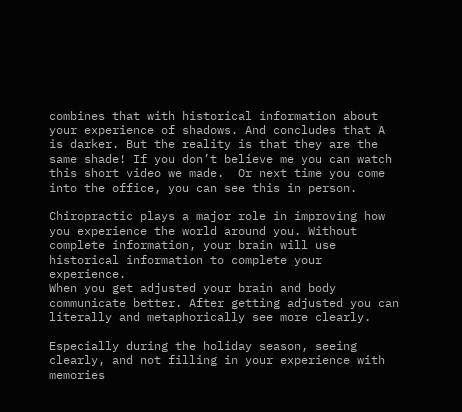combines that with historical information about your experience of shadows. And concludes that A is darker. But the reality is that they are the same shade! If you don’t believe me you can watch this short video we made.  Or next time you come into the office, you can see this in person.

Chiropractic plays a major role in improving how you experience the world around you. Without complete information, your brain will use historical information to complete your experience.
When you get adjusted your brain and body communicate better. After getting adjusted you can literally and metaphorically see more clearly.

Especially during the holiday season, seeing clearly, and not filling in your experience with memories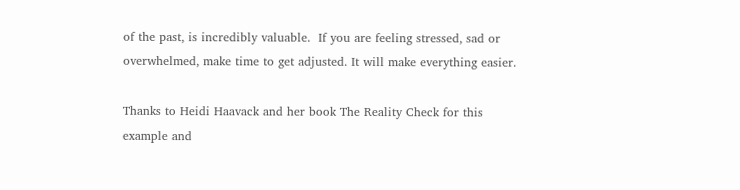of the past, is incredibly valuable.  If you are feeling stressed, sad or overwhelmed, make time to get adjusted. It will make everything easier.

Thanks to Heidi Haavack and her book The Reality Check for this example and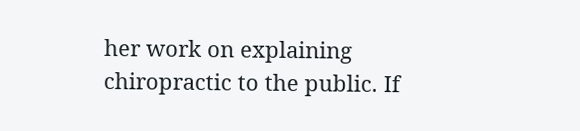her work on explaining chiropractic to the public. If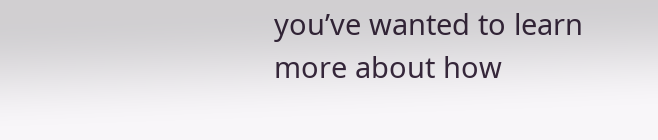you’ve wanted to learn more about how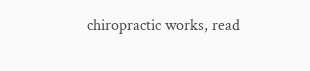chiropractic works, read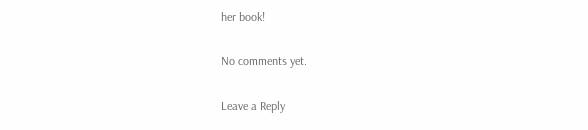her book!

No comments yet.

Leave a Reply